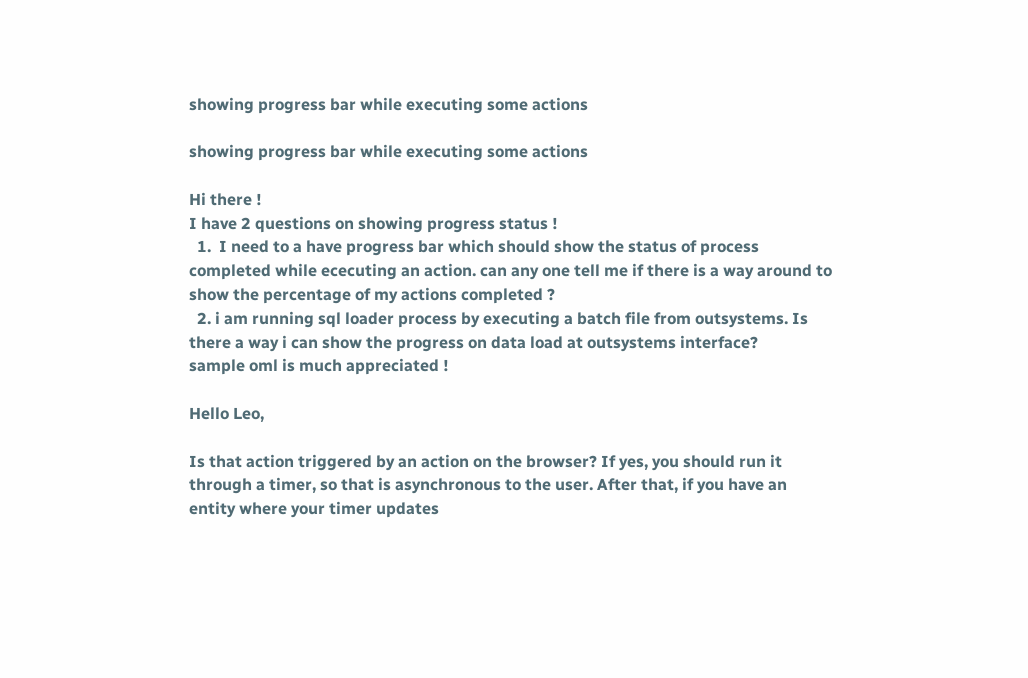showing progress bar while executing some actions

showing progress bar while executing some actions

Hi there !
I have 2 questions on showing progress status !
  1.  I need to a have progress bar which should show the status of process completed while ececuting an action. can any one tell me if there is a way around to show the percentage of my actions completed ?
  2. i am running sql loader process by executing a batch file from outsystems. Is there a way i can show the progress on data load at outsystems interface?
sample oml is much appreciated !

Hello Leo,

Is that action triggered by an action on the browser? If yes, you should run it through a timer, so that is asynchronous to the user. After that, if you have an entity where your timer updates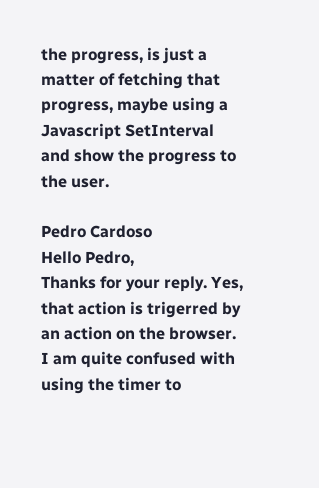the progress, is just a matter of fetching that progress, maybe using a Javascript SetInterval and show the progress to the user.

Pedro Cardoso
Hello Pedro,
Thanks for your reply. Yes, that action is trigerred by an action on the browser. I am quite confused with using the timer to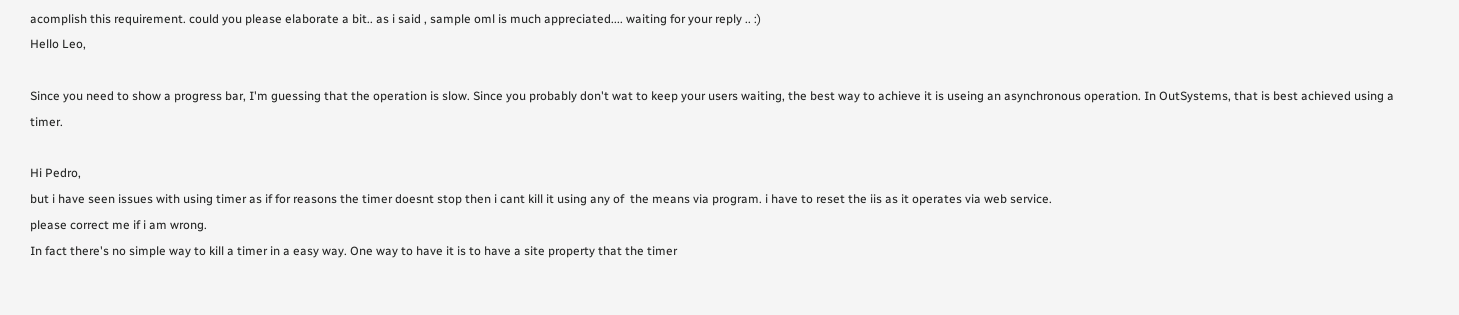acomplish this requirement. could you please elaborate a bit.. as i said , sample oml is much appreciated.... waiting for your reply .. :)
Hello Leo,

Since you need to show a progress bar, I'm guessing that the operation is slow. Since you probably don't wat to keep your users waiting, the best way to achieve it is useing an asynchronous operation. In OutSystems, that is best achieved using a timer.

Hi Pedro,
but i have seen issues with using timer as if for reasons the timer doesnt stop then i cant kill it using any of  the means via program. i have to reset the iis as it operates via web service.
please correct me if i am wrong.
In fact there's no simple way to kill a timer in a easy way. One way to have it is to have a site property that the timer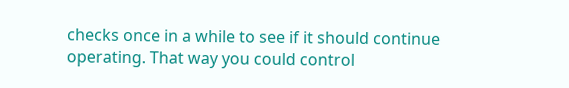checks once in a while to see if it should continue operating. That way you could control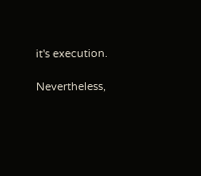it's execution.

Nevertheless,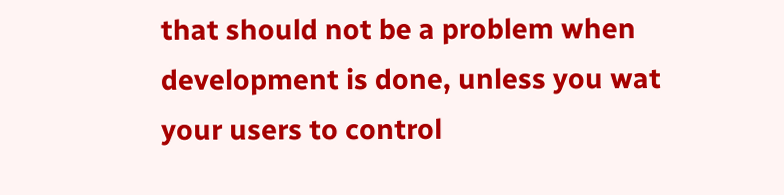that should not be a problem when development is done, unless you wat your users to control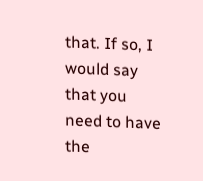that. If so, I would say that you need to have the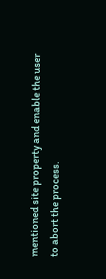mentioned site property and enable the user to abort the process.